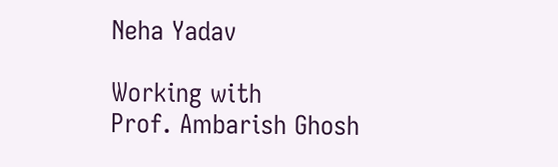Neha Yadav

Working with
Prof. Ambarish Ghosh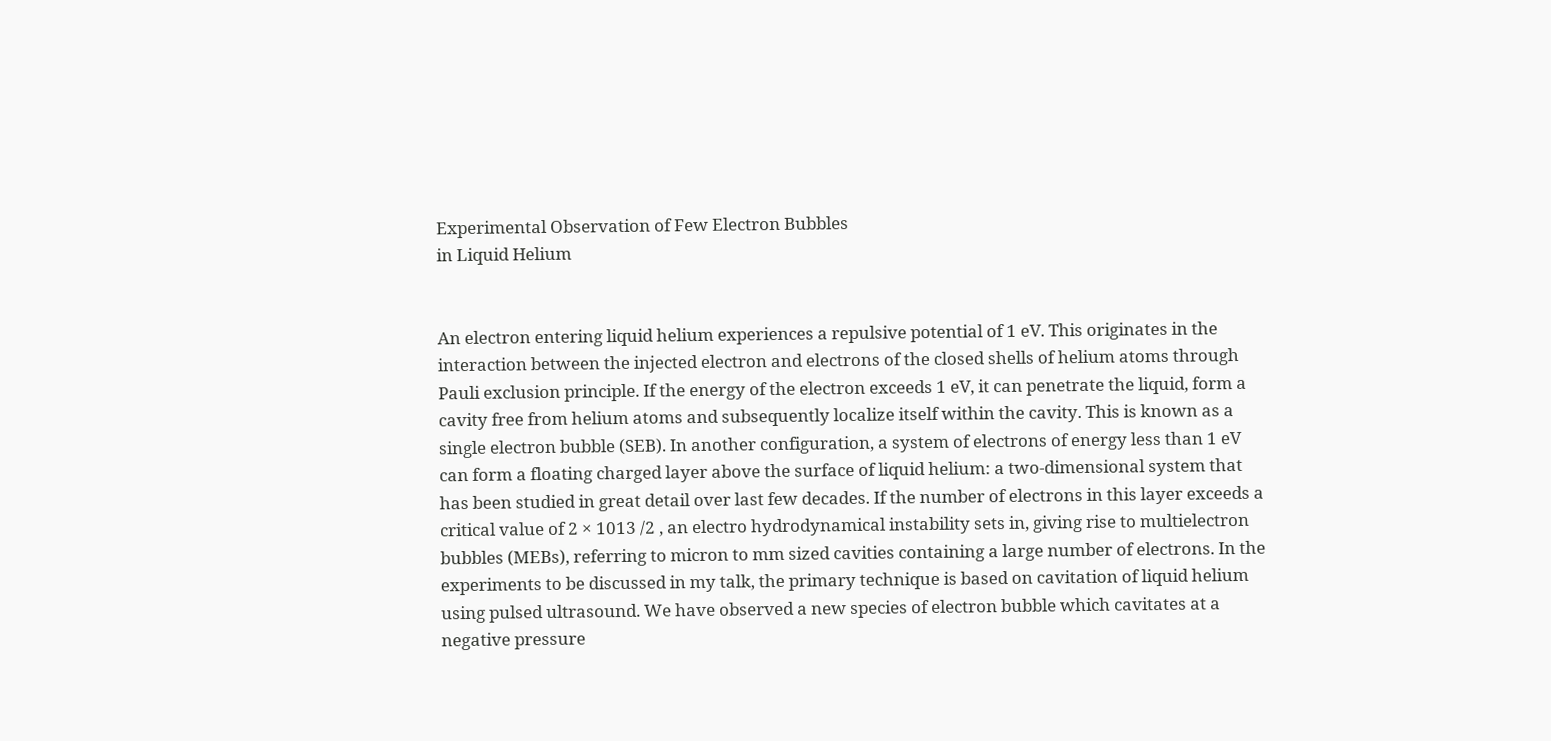Experimental Observation of Few Electron Bubbles
in Liquid Helium


An electron entering liquid helium experiences a repulsive potential of 1 eV. This originates in the interaction between the injected electron and electrons of the closed shells of helium atoms through Pauli exclusion principle. If the energy of the electron exceeds 1 eV, it can penetrate the liquid, form a cavity free from helium atoms and subsequently localize itself within the cavity. This is known as a single electron bubble (SEB). In another configuration, a system of electrons of energy less than 1 eV can form a floating charged layer above the surface of liquid helium: a two-dimensional system that has been studied in great detail over last few decades. If the number of electrons in this layer exceeds a critical value of 2 × 1013 /2 , an electro hydrodynamical instability sets in, giving rise to multielectron bubbles (MEBs), referring to micron to mm sized cavities containing a large number of electrons. In the experiments to be discussed in my talk, the primary technique is based on cavitation of liquid helium using pulsed ultrasound. We have observed a new species of electron bubble which cavitates at a negative pressure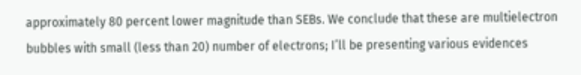approximately 80 percent lower magnitude than SEBs. We conclude that these are multielectron bubbles with small (less than 20) number of electrons; I’ll be presenting various evidences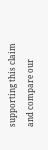supporting this claim and compare our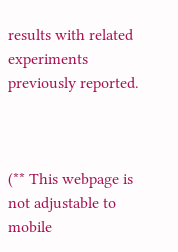results with related experiments previously reported.



(** This webpage is not adjustable to mobile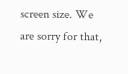screen size. We are sorry for that,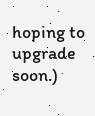hoping to upgrade soon.)